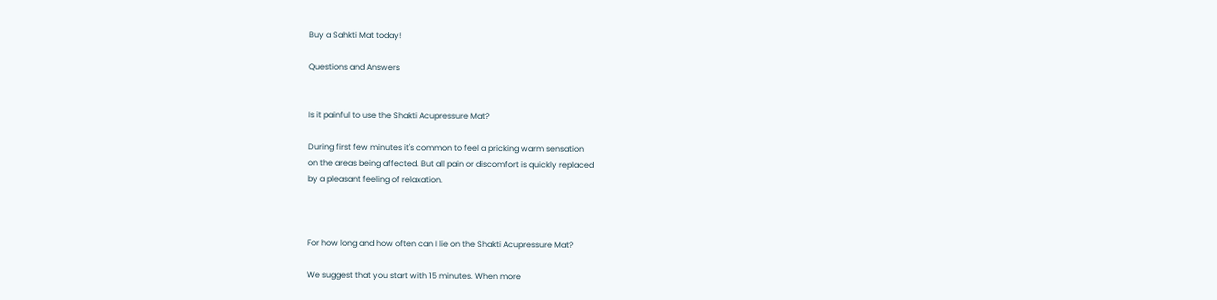Buy a Sahkti Mat today!

Questions and Answers


Is it painful to use the Shakti Acupressure Mat?

During first few minutes it's common to feel a pricking warm sensation
on the areas being affected. But all pain or discomfort is quickly replaced
by a pleasant feeling of relaxation.



For how long and how often can I lie on the Shakti Acupressure Mat?

We suggest that you start with 15 minutes. When more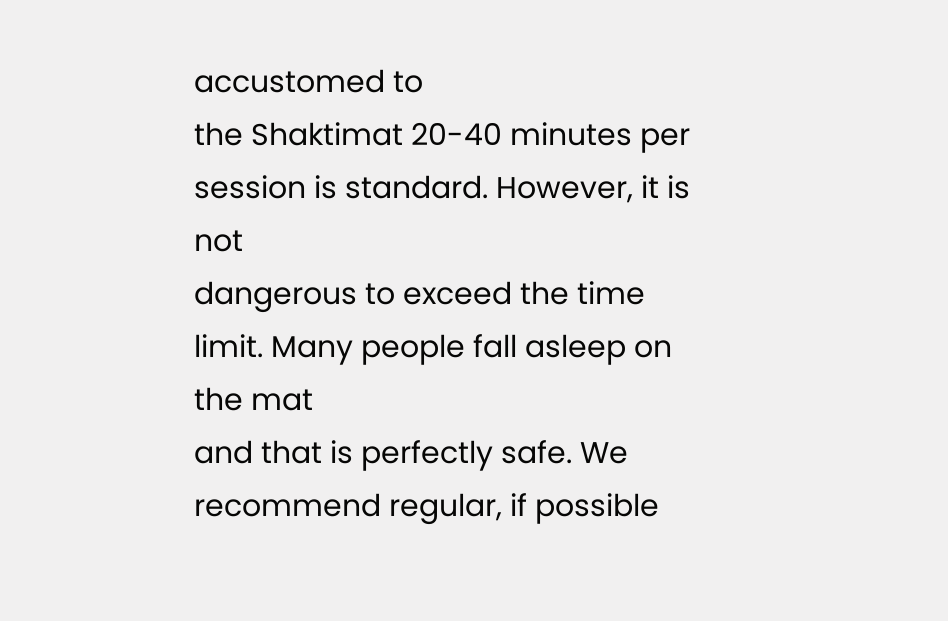accustomed to
the Shaktimat 20-40 minutes per session is standard. However, it is not
dangerous to exceed the time limit. Many people fall asleep on the mat
and that is perfectly safe. We recommend regular, if possible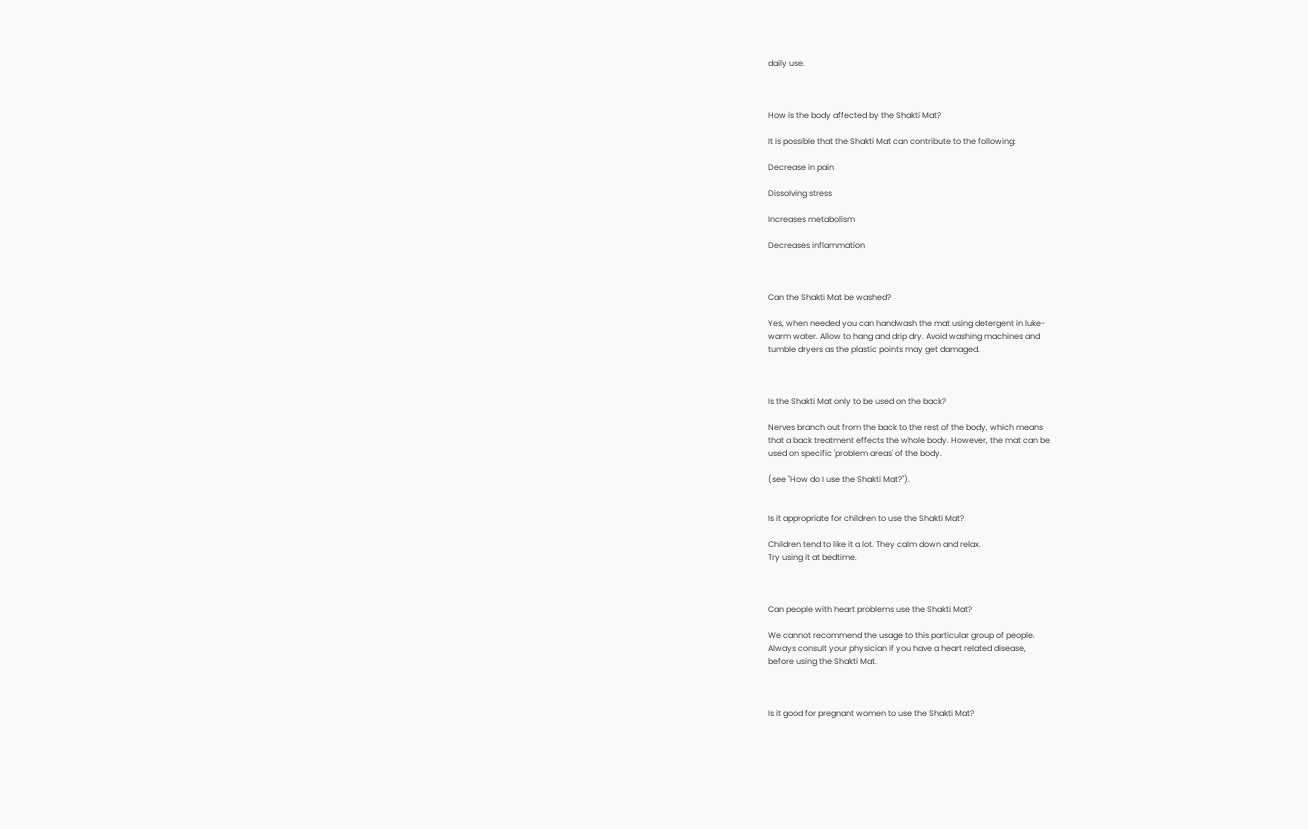daily use.



How is the body affected by the Shakti Mat?

It is possible that the Shakti Mat can contribute to the following:

Decrease in pain

Dissolving stress

Increases metabolism

Decreases inflammation



Can the Shakti Mat be washed?

Yes, when needed you can handwash the mat using detergent in luke-
warm water. Allow to hang and drip dry. Avoid washing machines and
tumble dryers as the plastic points may get damaged.



Is the Shakti Mat only to be used on the back?

Nerves branch out from the back to the rest of the body, which means
that a back treatment effects the whole body. However, the mat can be
used on specific 'problem areas' of the body.

(see "How do I use the Shakti Mat?").


Is it appropriate for children to use the Shakti Mat?

Children tend to like it a lot. They calm down and relax.
Try using it at bedtime.



Can people with heart problems use the Shakti Mat?

We cannot recommend the usage to this particular group of people.
Always consult your physician if you have a heart related disease,
before using the Shakti Mat.



Is it good for pregnant women to use the Shakti Mat?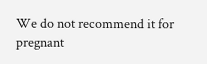We do not recommend it for pregnant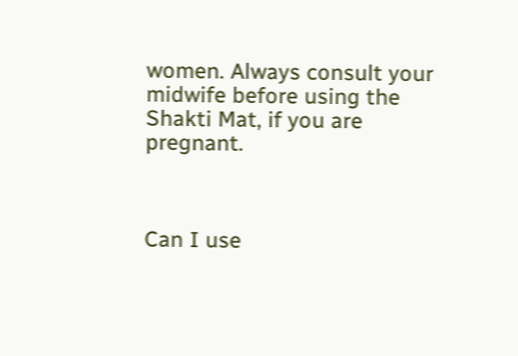women. Always consult your
midwife before using the Shakti Mat, if you are pregnant.



Can I use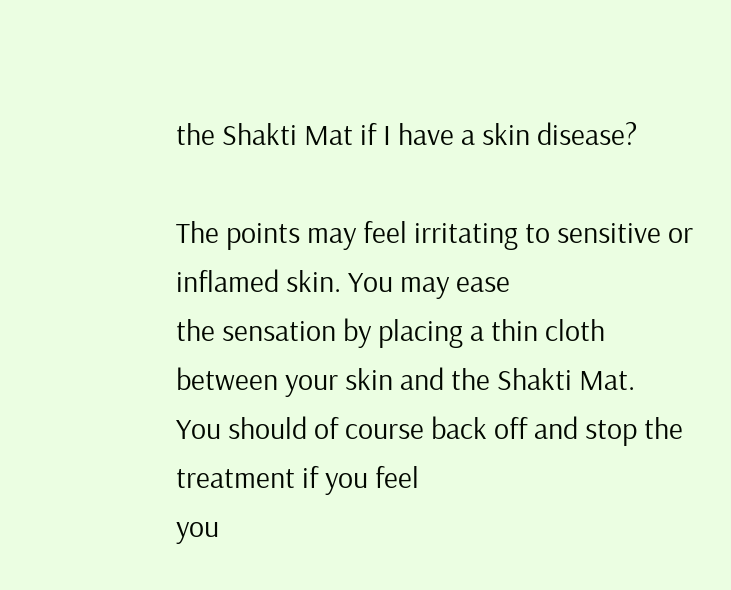the Shakti Mat if I have a skin disease?

The points may feel irritating to sensitive or inflamed skin. You may ease
the sensation by placing a thin cloth between your skin and the Shakti Mat.
You should of course back off and stop the treatment if you feel
you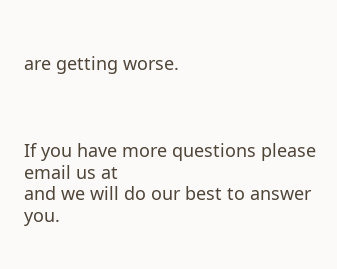are getting worse.



If you have more questions please email us at
and we will do our best to answer you.